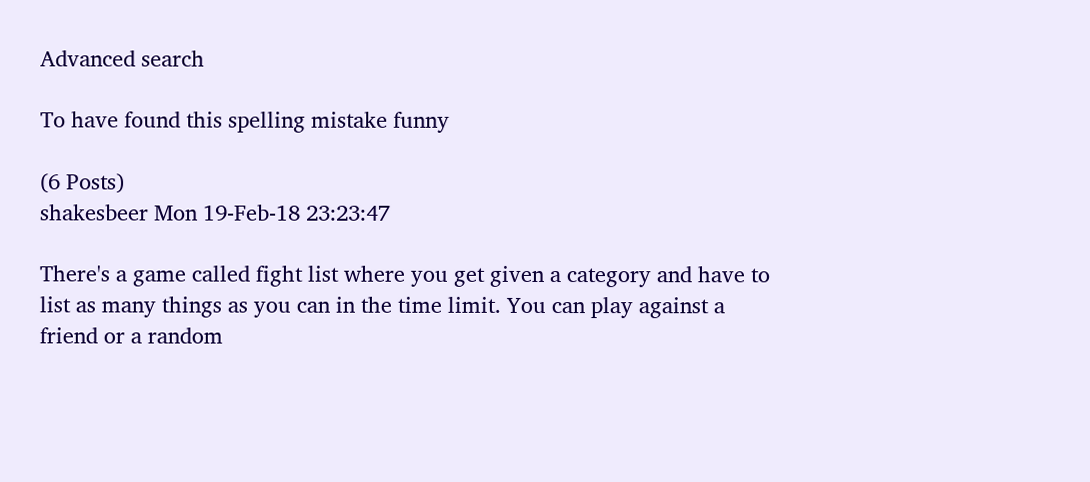Advanced search

To have found this spelling mistake funny

(6 Posts)
shakesbeer Mon 19-Feb-18 23:23:47

There's a game called fight list where you get given a category and have to list as many things as you can in the time limit. You can play against a friend or a random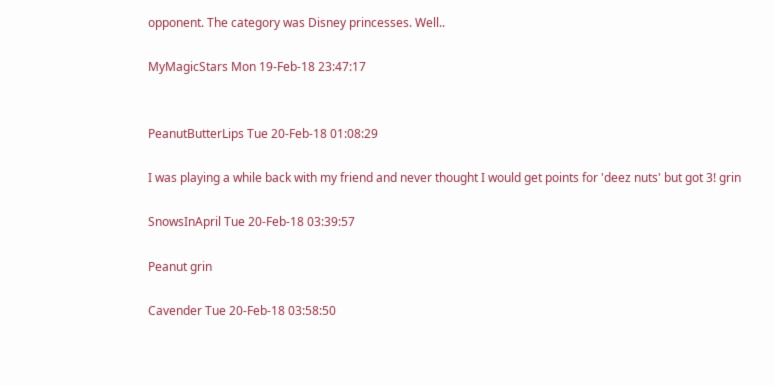opponent. The category was Disney princesses. Well..

MyMagicStars Mon 19-Feb-18 23:47:17


PeanutButterLips Tue 20-Feb-18 01:08:29

I was playing a while back with my friend and never thought I would get points for 'deez nuts' but got 3! grin

SnowsInApril Tue 20-Feb-18 03:39:57

Peanut grin

Cavender Tue 20-Feb-18 03:58:50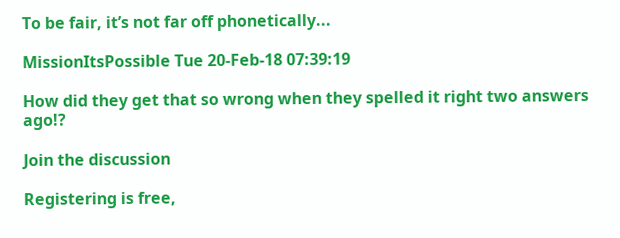To be fair, it’s not far off phonetically...

MissionItsPossible Tue 20-Feb-18 07:39:19

How did they get that so wrong when they spelled it right two answers ago!?

Join the discussion

Registering is free,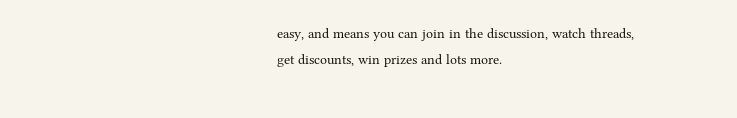easy, and means you can join in the discussion, watch threads, get discounts, win prizes and lots more.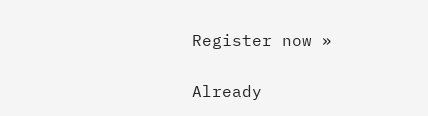Register now »

Already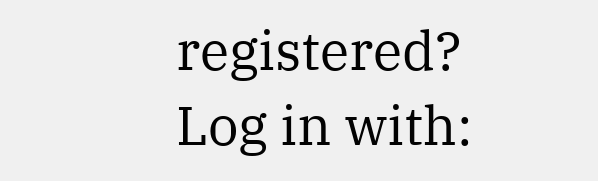registered? Log in with: